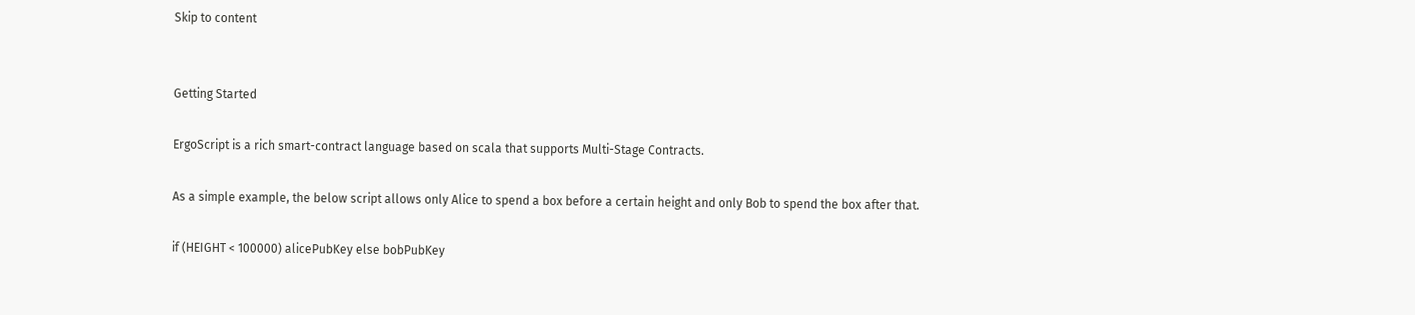Skip to content


Getting Started

ErgoScript is a rich smart-contract language based on scala that supports Multi-Stage Contracts.

As a simple example, the below script allows only Alice to spend a box before a certain height and only Bob to spend the box after that.

if (HEIGHT < 100000) alicePubKey else bobPubKey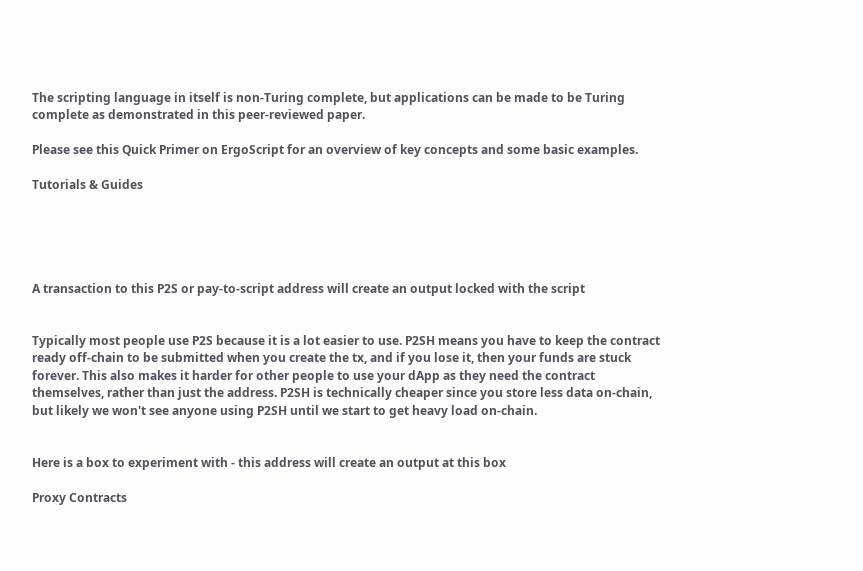The scripting language in itself is non-Turing complete, but applications can be made to be Turing complete as demonstrated in this peer-reviewed paper.

Please see this Quick Primer on ErgoScript for an overview of key concepts and some basic examples.

Tutorials & Guides





A transaction to this P2S or pay-to-script address will create an output locked with the script


Typically most people use P2S because it is a lot easier to use. P2SH means you have to keep the contract ready off-chain to be submitted when you create the tx, and if you lose it, then your funds are stuck forever. This also makes it harder for other people to use your dApp as they need the contract themselves, rather than just the address. P2SH is technically cheaper since you store less data on-chain, but likely we won't see anyone using P2SH until we start to get heavy load on-chain.


Here is a box to experiment with - this address will create an output at this box

Proxy Contracts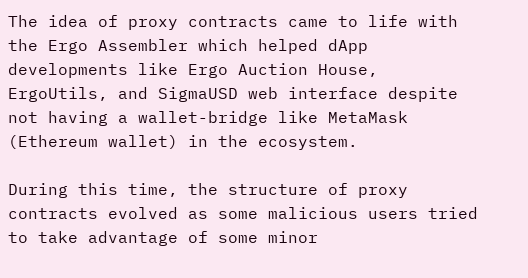The idea of proxy contracts came to life with the Ergo Assembler which helped dApp developments like Ergo Auction House, ErgoUtils, and SigmaUSD web interface despite not having a wallet-bridge like MetaMask (Ethereum wallet) in the ecosystem.

During this time, the structure of proxy contracts evolved as some malicious users tried to take advantage of some minor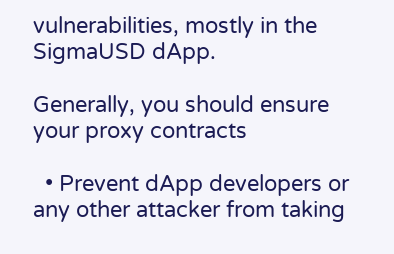vulnerabilities, mostly in the SigmaUSD dApp.

Generally, you should ensure your proxy contracts

  • Prevent dApp developers or any other attacker from taking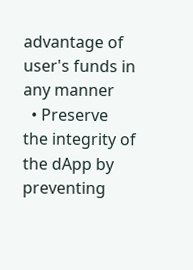advantage of user's funds in any manner
  • Preserve the integrity of the dApp by preventing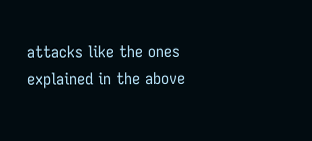attacks like the ones explained in the above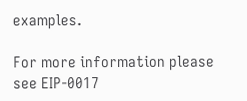examples.

For more information please see EIP-0017